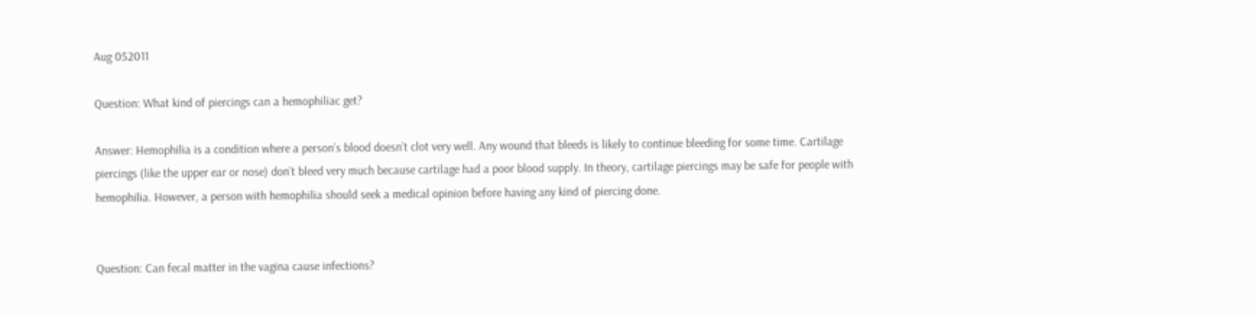Aug 052011

Question: What kind of piercings can a hemophiliac get?

Answer: Hemophilia is a condition where a person’s blood doesn’t clot very well. Any wound that bleeds is likely to continue bleeding for some time. Cartilage piercings (like the upper ear or nose) don’t bleed very much because cartilage had a poor blood supply. In theory, cartilage piercings may be safe for people with hemophilia. However, a person with hemophilia should seek a medical opinion before having any kind of piercing done.


Question: Can fecal matter in the vagina cause infections?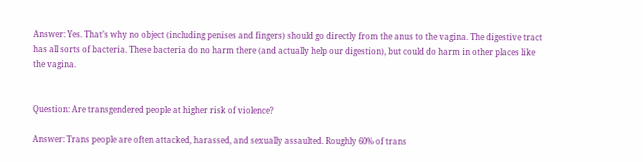Answer: Yes. That’s why no object (including penises and fingers) should go directly from the anus to the vagina. The digestive tract has all sorts of bacteria. These bacteria do no harm there (and actually help our digestion), but could do harm in other places like the vagina.


Question: Are transgendered people at higher risk of violence?

Answer: Trans people are often attacked, harassed, and sexually assaulted. Roughly 60% of trans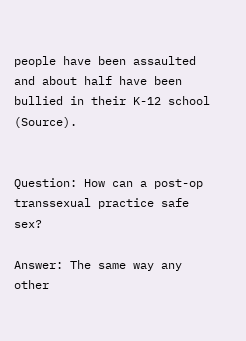people have been assaulted and about half have been bullied in their K-12 school (Source).


Question: How can a post-op transsexual practice safe sex?

Answer: The same way any other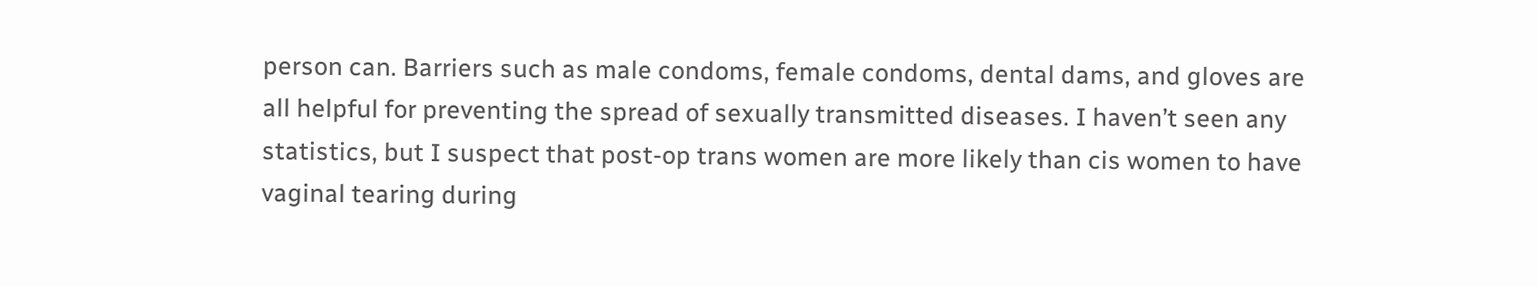person can. Barriers such as male condoms, female condoms, dental dams, and gloves are all helpful for preventing the spread of sexually transmitted diseases. I haven’t seen any statistics, but I suspect that post-op trans women are more likely than cis women to have vaginal tearing during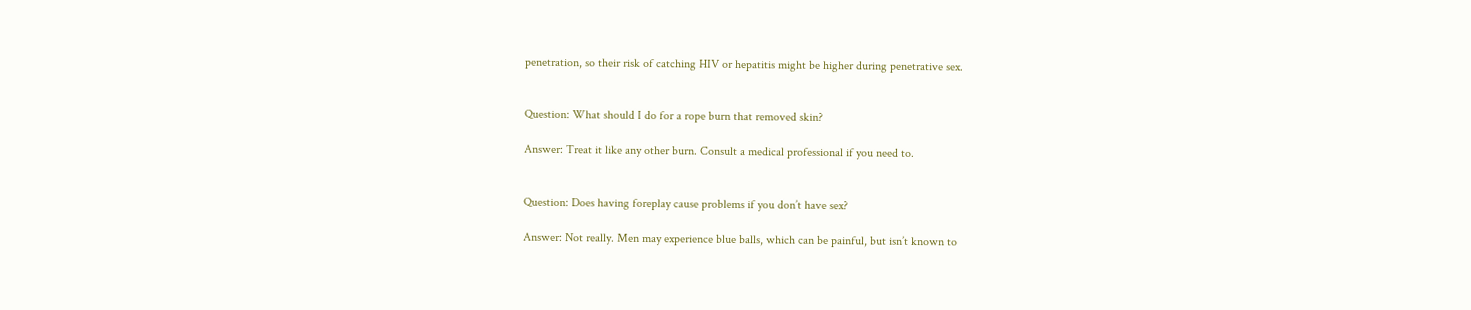penetration, so their risk of catching HIV or hepatitis might be higher during penetrative sex.


Question: What should I do for a rope burn that removed skin?

Answer: Treat it like any other burn. Consult a medical professional if you need to.


Question: Does having foreplay cause problems if you don’t have sex?

Answer: Not really. Men may experience blue balls, which can be painful, but isn’t known to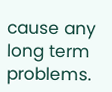cause any long term problems.